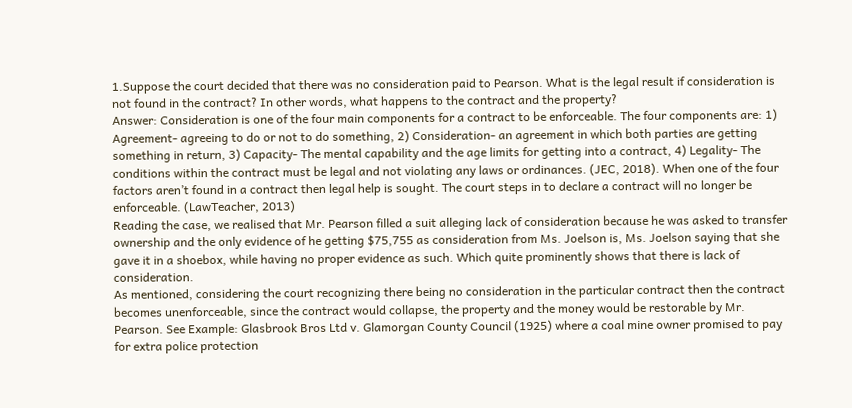1.Suppose the court decided that there was no consideration paid to Pearson. What is the legal result if consideration is not found in the contract? In other words, what happens to the contract and the property?
Answer: Consideration is one of the four main components for a contract to be enforceable. The four components are: 1) Agreement- agreeing to do or not to do something, 2) Consideration- an agreement in which both parties are getting something in return, 3) Capacity- The mental capability and the age limits for getting into a contract, 4) Legality- The conditions within the contract must be legal and not violating any laws or ordinances. (JEC, 2018). When one of the four factors aren’t found in a contract then legal help is sought. The court steps in to declare a contract will no longer be enforceable. (LawTeacher, 2013)
Reading the case, we realised that Mr. Pearson filled a suit alleging lack of consideration because he was asked to transfer ownership and the only evidence of he getting $75,755 as consideration from Ms. Joelson is, Ms. Joelson saying that she gave it in a shoebox, while having no proper evidence as such. Which quite prominently shows that there is lack of consideration.
As mentioned, considering the court recognizing there being no consideration in the particular contract then the contract becomes unenforceable, since the contract would collapse, the property and the money would be restorable by Mr. Pearson. See Example: Glasbrook Bros Ltd v. Glamorgan County Council (1925) where a coal mine owner promised to pay for extra police protection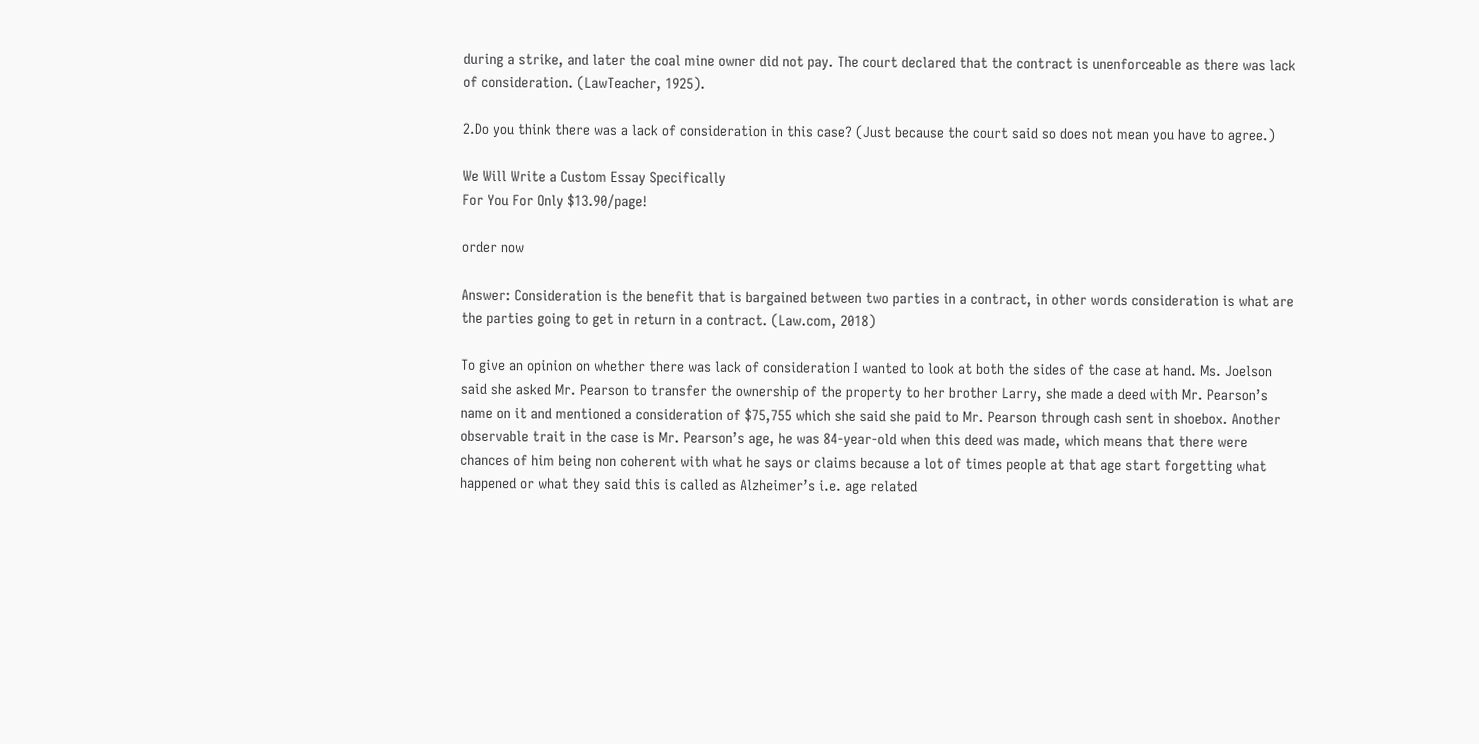during a strike, and later the coal mine owner did not pay. The court declared that the contract is unenforceable as there was lack of consideration. (LawTeacher, 1925).

2.Do you think there was a lack of consideration in this case? (Just because the court said so does not mean you have to agree.)

We Will Write a Custom Essay Specifically
For You For Only $13.90/page!

order now

Answer: Consideration is the benefit that is bargained between two parties in a contract, in other words consideration is what are the parties going to get in return in a contract. (Law.com, 2018)

To give an opinion on whether there was lack of consideration I wanted to look at both the sides of the case at hand. Ms. Joelson said she asked Mr. Pearson to transfer the ownership of the property to her brother Larry, she made a deed with Mr. Pearson’s name on it and mentioned a consideration of $75,755 which she said she paid to Mr. Pearson through cash sent in shoebox. Another observable trait in the case is Mr. Pearson’s age, he was 84-year-old when this deed was made, which means that there were chances of him being non coherent with what he says or claims because a lot of times people at that age start forgetting what happened or what they said this is called as Alzheimer’s i.e. age related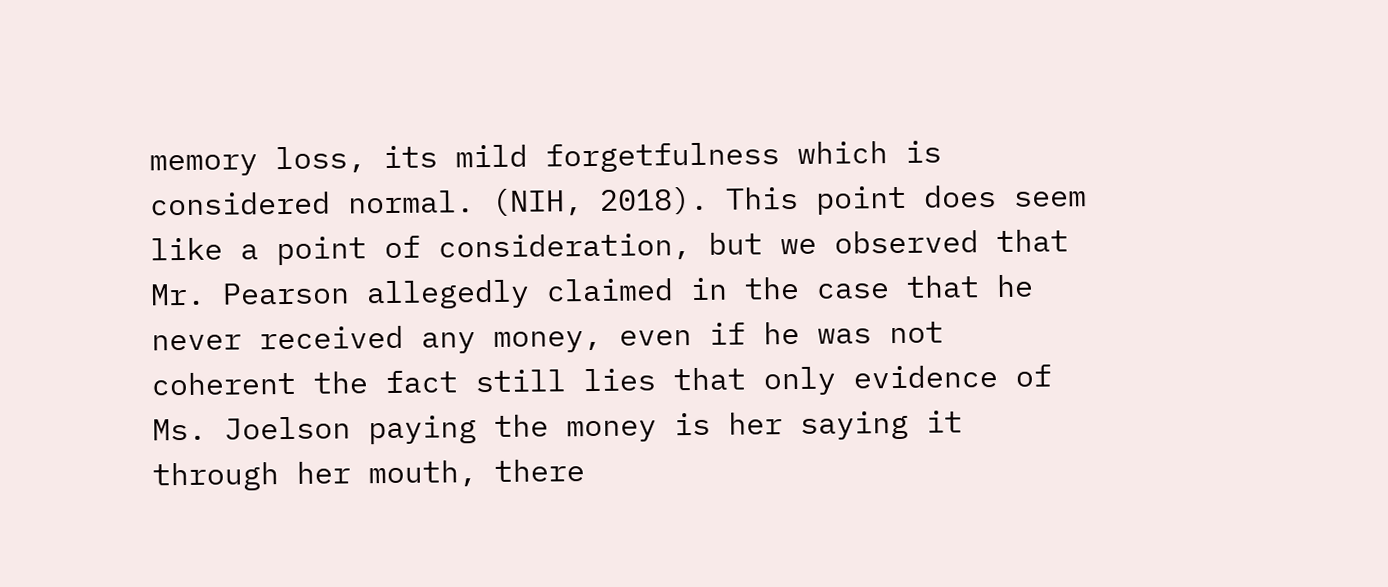memory loss, its mild forgetfulness which is considered normal. (NIH, 2018). This point does seem like a point of consideration, but we observed that Mr. Pearson allegedly claimed in the case that he never received any money, even if he was not coherent the fact still lies that only evidence of Ms. Joelson paying the money is her saying it through her mouth, there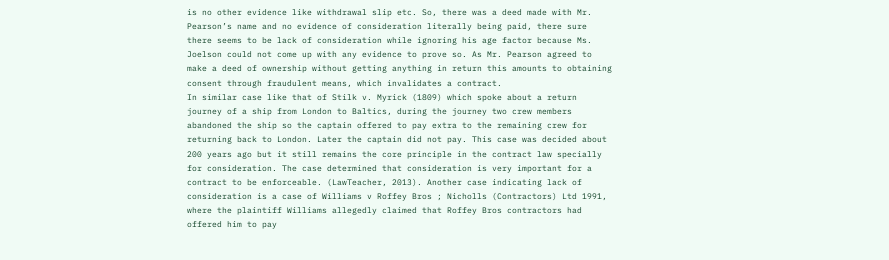is no other evidence like withdrawal slip etc. So, there was a deed made with Mr. Pearson’s name and no evidence of consideration literally being paid, there sure there seems to be lack of consideration while ignoring his age factor because Ms. Joelson could not come up with any evidence to prove so. As Mr. Pearson agreed to make a deed of ownership without getting anything in return this amounts to obtaining consent through fraudulent means, which invalidates a contract.
In similar case like that of Stilk v. Myrick (1809) which spoke about a return journey of a ship from London to Baltics, during the journey two crew members abandoned the ship so the captain offered to pay extra to the remaining crew for returning back to London. Later the captain did not pay. This case was decided about 200 years ago but it still remains the core principle in the contract law specially for consideration. The case determined that consideration is very important for a contract to be enforceable. (LawTeacher, 2013). Another case indicating lack of consideration is a case of Williams v Roffey Bros ; Nicholls (Contractors) Ltd 1991, where the plaintiff Williams allegedly claimed that Roffey Bros contractors had offered him to pay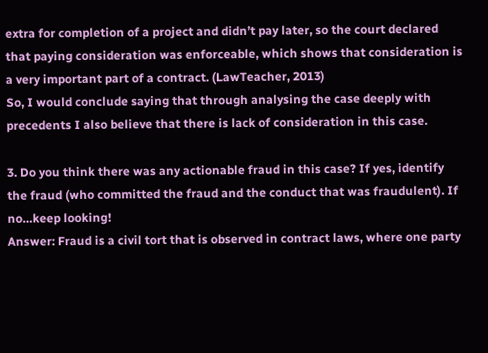extra for completion of a project and didn’t pay later, so the court declared that paying consideration was enforceable, which shows that consideration is a very important part of a contract. (LawTeacher, 2013)
So, I would conclude saying that through analysing the case deeply with precedents I also believe that there is lack of consideration in this case.

3. Do you think there was any actionable fraud in this case? If yes, identify the fraud (who committed the fraud and the conduct that was fraudulent). If no…keep looking!
Answer: Fraud is a civil tort that is observed in contract laws, where one party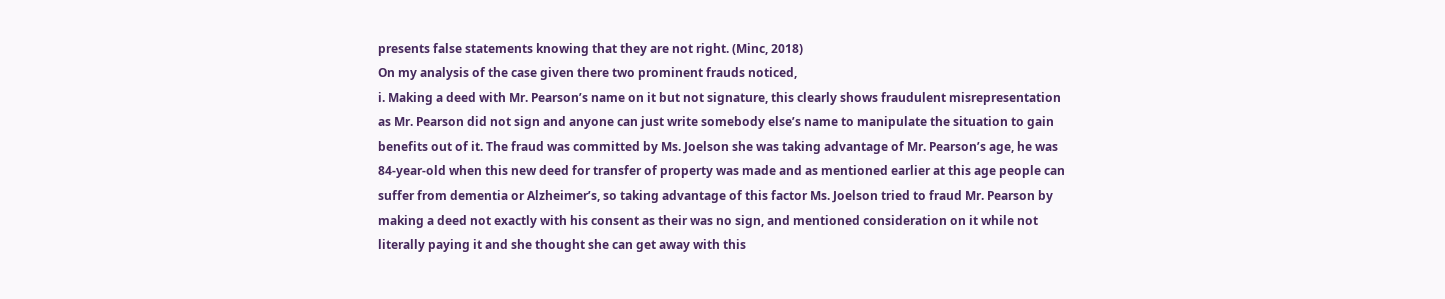presents false statements knowing that they are not right. (Minc, 2018)
On my analysis of the case given there two prominent frauds noticed,
i. Making a deed with Mr. Pearson’s name on it but not signature, this clearly shows fraudulent misrepresentation as Mr. Pearson did not sign and anyone can just write somebody else’s name to manipulate the situation to gain benefits out of it. The fraud was committed by Ms. Joelson she was taking advantage of Mr. Pearson’s age, he was 84-year-old when this new deed for transfer of property was made and as mentioned earlier at this age people can suffer from dementia or Alzheimer’s, so taking advantage of this factor Ms. Joelson tried to fraud Mr. Pearson by making a deed not exactly with his consent as their was no sign, and mentioned consideration on it while not literally paying it and she thought she can get away with this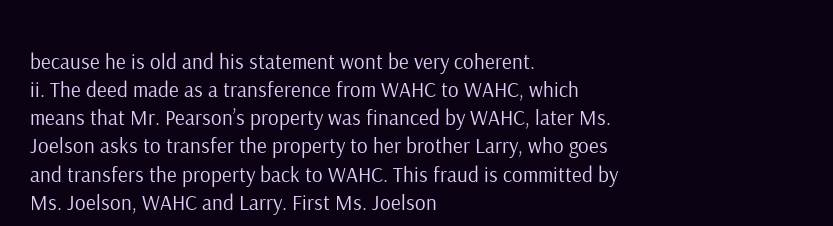because he is old and his statement wont be very coherent.
ii. The deed made as a transference from WAHC to WAHC, which means that Mr. Pearson’s property was financed by WAHC, later Ms. Joelson asks to transfer the property to her brother Larry, who goes and transfers the property back to WAHC. This fraud is committed by Ms. Joelson, WAHC and Larry. First Ms. Joelson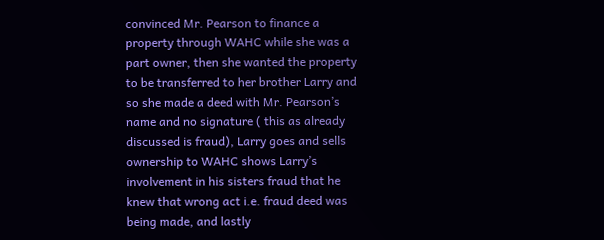convinced Mr. Pearson to finance a property through WAHC while she was a part owner, then she wanted the property to be transferred to her brother Larry and so she made a deed with Mr. Pearson’s name and no signature ( this as already discussed is fraud), Larry goes and sells ownership to WAHC shows Larry’s involvement in his sisters fraud that he knew that wrong act i.e. fraud deed was being made, and lastly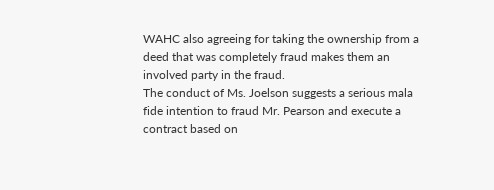WAHC also agreeing for taking the ownership from a deed that was completely fraud makes them an involved party in the fraud.
The conduct of Ms. Joelson suggests a serious mala fide intention to fraud Mr. Pearson and execute a contract based on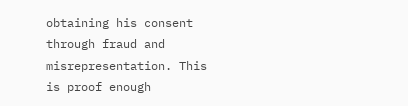obtaining his consent through fraud and misrepresentation. This is proof enough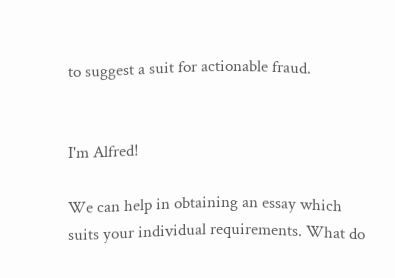to suggest a suit for actionable fraud.


I'm Alfred!

We can help in obtaining an essay which suits your individual requirements. What do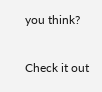you think?

Check it out